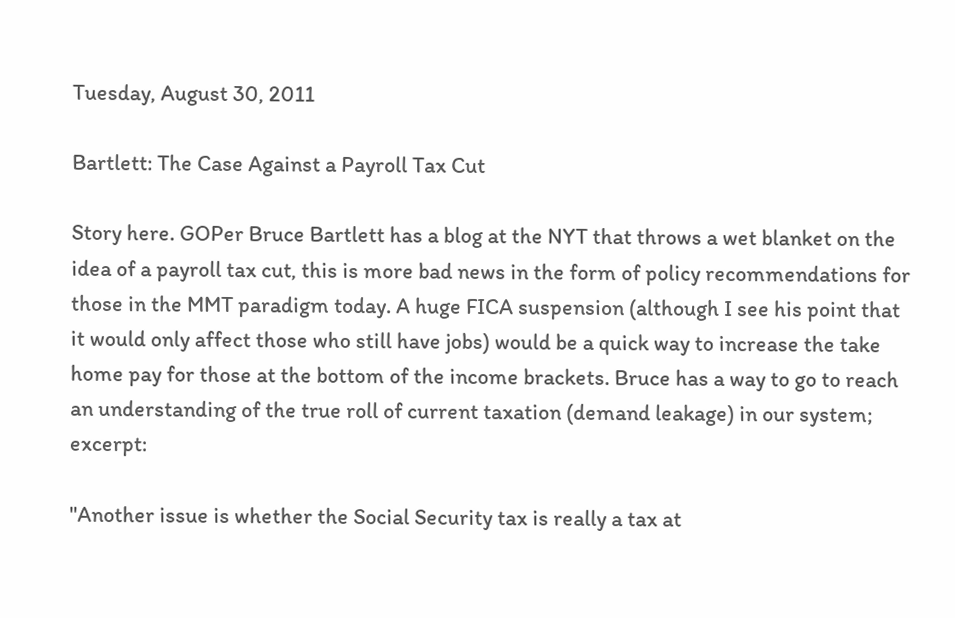Tuesday, August 30, 2011

Bartlett: The Case Against a Payroll Tax Cut

Story here. GOPer Bruce Bartlett has a blog at the NYT that throws a wet blanket on the idea of a payroll tax cut, this is more bad news in the form of policy recommendations for those in the MMT paradigm today. A huge FICA suspension (although I see his point that it would only affect those who still have jobs) would be a quick way to increase the take home pay for those at the bottom of the income brackets. Bruce has a way to go to reach an understanding of the true roll of current taxation (demand leakage) in our system; excerpt:

"Another issue is whether the Social Security tax is really a tax at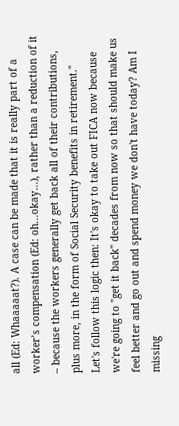all (Ed: Whaaaaat?). A case can be made that it is really part of a worker’s compensation (Ed: oh...okay...), rather than a reduction of it – because the workers generally get back all of their contributions, plus more, in the form of Social Security benefits in retirement."
Let's follow this logic then: It's okay to take out FICA now because we're going to "get it back" decades from now so that should make us feel better and go out and spend money we don't have today? Am I missing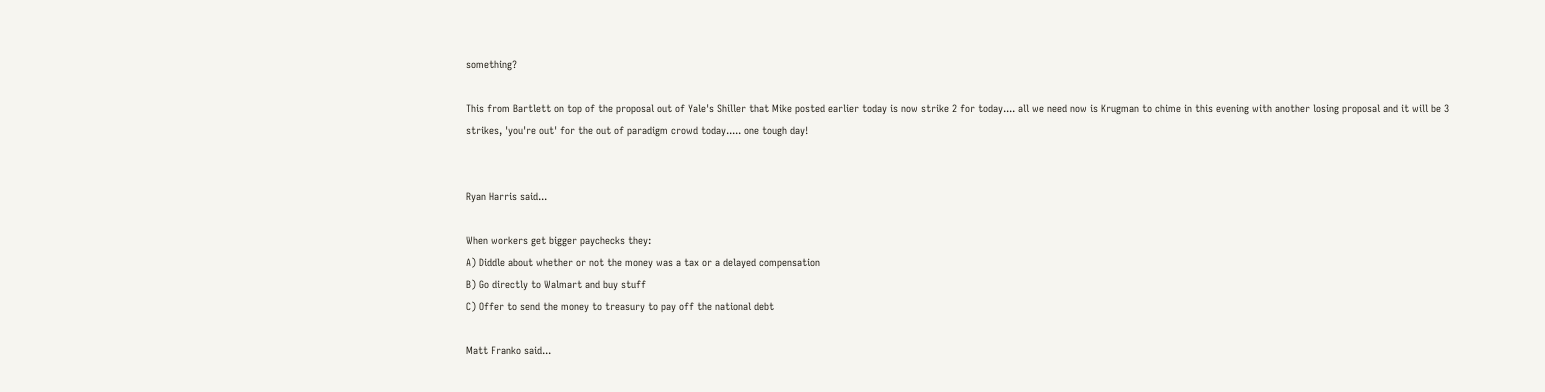something?

This from Bartlett on top of the proposal out of Yale's Shiller that Mike posted earlier today is now strike 2 for today.... all we need now is Krugman to chime in this evening with another losing proposal and it will be 3 strikes, 'you're out' for the out of paradigm crowd today..... one tough day!


Ryan Harris said...

When workers get bigger paychecks they:
A) Diddle about whether or not the money was a tax or a delayed compensation
B) Go directly to Walmart and buy stuff
C) Offer to send the money to treasury to pay off the national debt

Matt Franko said...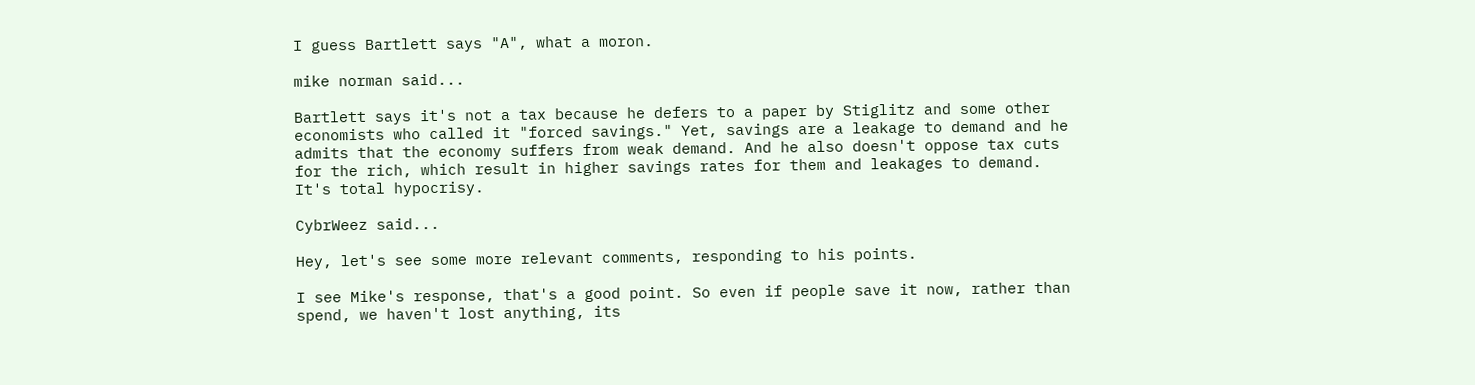I guess Bartlett says "A", what a moron.

mike norman said...

Bartlett says it's not a tax because he defers to a paper by Stiglitz and some other economists who called it "forced savings." Yet, savings are a leakage to demand and he admits that the economy suffers from weak demand. And he also doesn't oppose tax cuts for the rich, which result in higher savings rates for them and leakages to demand. It's total hypocrisy.

CybrWeez said...

Hey, let's see some more relevant comments, responding to his points.

I see Mike's response, that's a good point. So even if people save it now, rather than spend, we haven't lost anything, its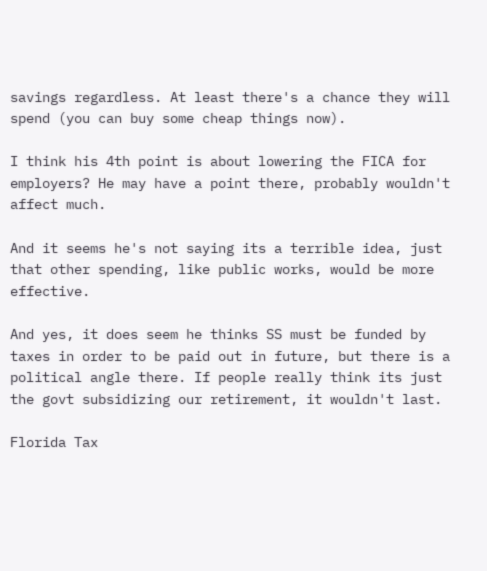savings regardless. At least there's a chance they will spend (you can buy some cheap things now).

I think his 4th point is about lowering the FICA for employers? He may have a point there, probably wouldn't affect much.

And it seems he's not saying its a terrible idea, just that other spending, like public works, would be more effective.

And yes, it does seem he thinks SS must be funded by taxes in order to be paid out in future, but there is a political angle there. If people really think its just the govt subsidizing our retirement, it wouldn't last.

Florida Tax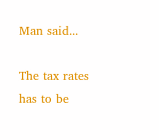Man said...

The tax rates has to be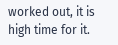worked out, it is high time for it.